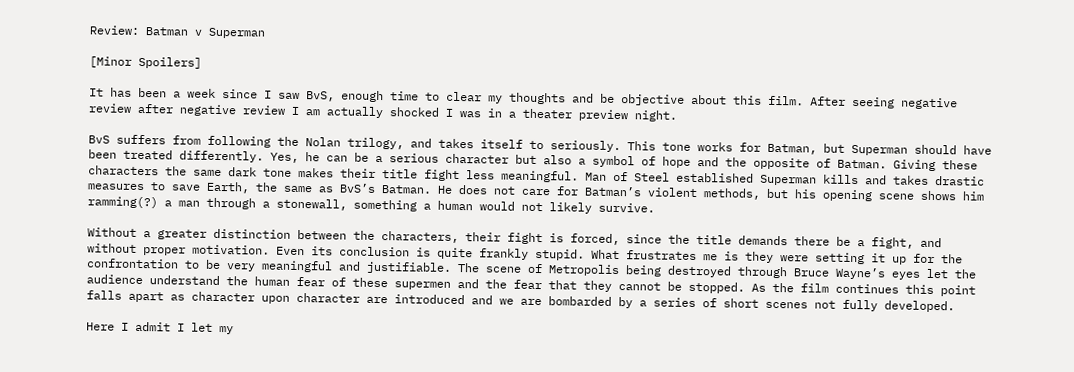Review: Batman v Superman

[Minor Spoilers]

It has been a week since I saw BvS, enough time to clear my thoughts and be objective about this film. After seeing negative review after negative review I am actually shocked I was in a theater preview night.

BvS suffers from following the Nolan trilogy, and takes itself to seriously. This tone works for Batman, but Superman should have been treated differently. Yes, he can be a serious character but also a symbol of hope and the opposite of Batman. Giving these characters the same dark tone makes their title fight less meaningful. Man of Steel established Superman kills and takes drastic measures to save Earth, the same as BvS’s Batman. He does not care for Batman’s violent methods, but his opening scene shows him ramming(?) a man through a stonewall, something a human would not likely survive.

Without a greater distinction between the characters, their fight is forced, since the title demands there be a fight, and without proper motivation. Even its conclusion is quite frankly stupid. What frustrates me is they were setting it up for the confrontation to be very meaningful and justifiable. The scene of Metropolis being destroyed through Bruce Wayne’s eyes let the audience understand the human fear of these supermen and the fear that they cannot be stopped. As the film continues this point falls apart as character upon character are introduced and we are bombarded by a series of short scenes not fully developed.

Here I admit I let my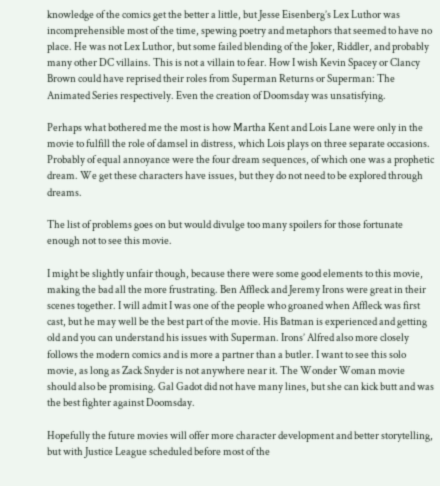knowledge of the comics get the better a little, but Jesse Eisenberg’s Lex Luthor was incomprehensible most of the time, spewing poetry and metaphors that seemed to have no place. He was not Lex Luthor, but some failed blending of the Joker, Riddler, and probably many other DC villains. This is not a villain to fear. How I wish Kevin Spacey or Clancy Brown could have reprised their roles from Superman Returns or Superman: The Animated Series respectively. Even the creation of Doomsday was unsatisfying.

Perhaps what bothered me the most is how Martha Kent and Lois Lane were only in the movie to fulfill the role of damsel in distress, which Lois plays on three separate occasions. Probably of equal annoyance were the four dream sequences, of which one was a prophetic dream. We get these characters have issues, but they do not need to be explored through dreams.

The list of problems goes on but would divulge too many spoilers for those fortunate enough not to see this movie.

I might be slightly unfair though, because there were some good elements to this movie, making the bad all the more frustrating. Ben Affleck and Jeremy Irons were great in their scenes together. I will admit I was one of the people who groaned when Affleck was first cast, but he may well be the best part of the movie. His Batman is experienced and getting old and you can understand his issues with Superman. Irons’ Alfred also more closely follows the modern comics and is more a partner than a butler. I want to see this solo movie, as long as Zack Snyder is not anywhere near it. The Wonder Woman movie should also be promising. Gal Gadot did not have many lines, but she can kick butt and was the best fighter against Doomsday.

Hopefully the future movies will offer more character development and better storytelling, but with Justice League scheduled before most of the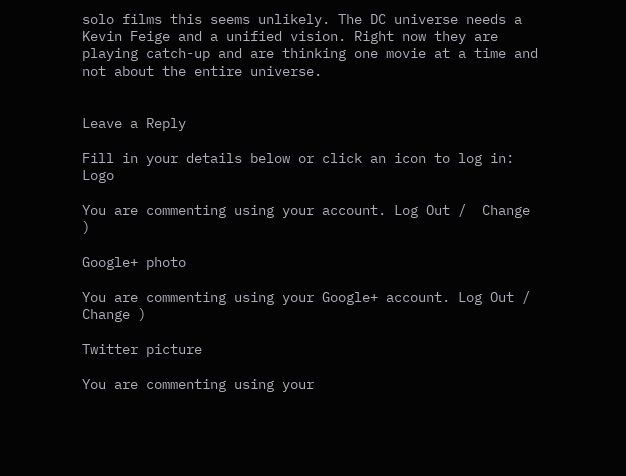solo films this seems unlikely. The DC universe needs a Kevin Feige and a unified vision. Right now they are playing catch-up and are thinking one movie at a time and not about the entire universe.


Leave a Reply

Fill in your details below or click an icon to log in: Logo

You are commenting using your account. Log Out /  Change )

Google+ photo

You are commenting using your Google+ account. Log Out /  Change )

Twitter picture

You are commenting using your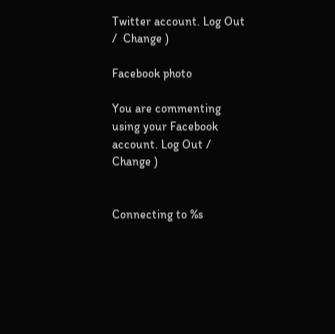Twitter account. Log Out /  Change )

Facebook photo

You are commenting using your Facebook account. Log Out /  Change )


Connecting to %s